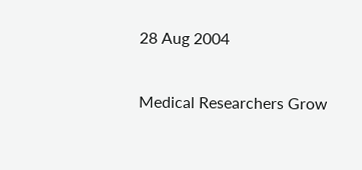28 Aug 2004

Medical Researchers Grow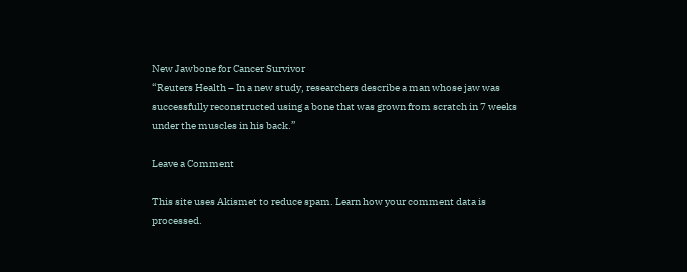New Jawbone for Cancer Survivor
“Reuters Health – In a new study, researchers describe a man whose jaw was successfully reconstructed using a bone that was grown from scratch in 7 weeks under the muscles in his back.”

Leave a Comment

This site uses Akismet to reduce spam. Learn how your comment data is processed.